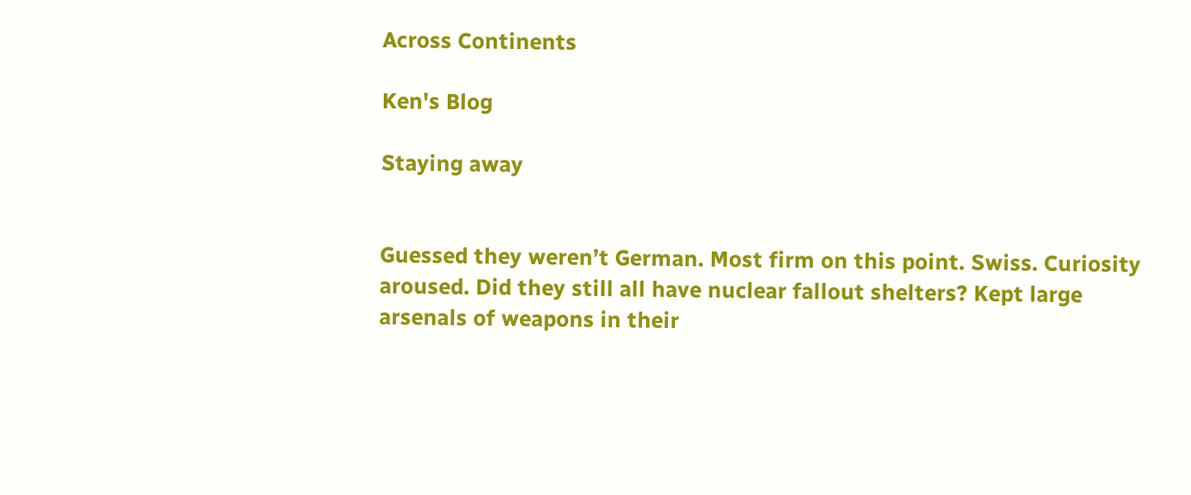Across Continents

Ken's Blog

Staying away


Guessed they weren’t German. Most firm on this point. Swiss. Curiosity aroused. Did they still all have nuclear fallout shelters? Kept large arsenals of weapons in their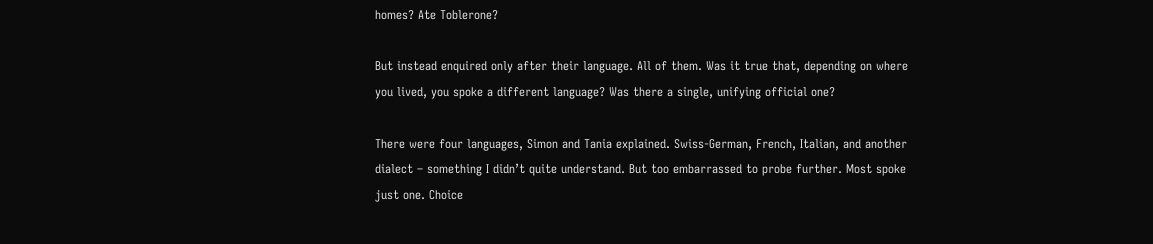homes? Ate Toblerone?

But instead enquired only after their language. All of them. Was it true that, depending on where you lived, you spoke a different language? Was there a single, unifying official one?

There were four languages, Simon and Tania explained. Swiss-German, French, Italian, and another dialect – something I didn’t quite understand. But too embarrassed to probe further. Most spoke just one. Choice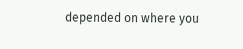depended on where you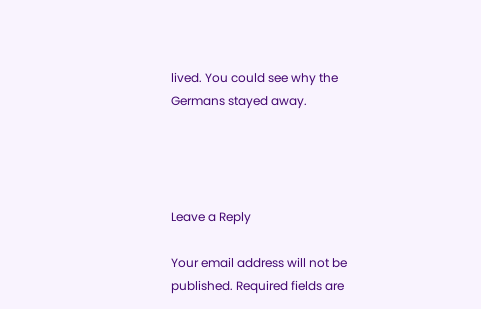lived. You could see why the Germans stayed away.




Leave a Reply

Your email address will not be published. Required fields are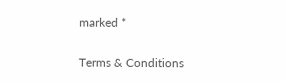marked *

Terms & Conditions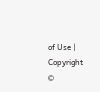of Use | Copyright ©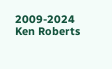2009-2024 Ken Roberts